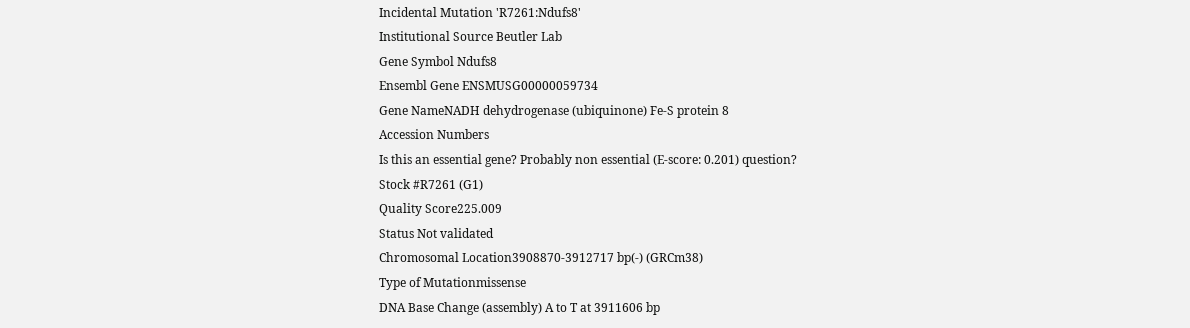Incidental Mutation 'R7261:Ndufs8'
Institutional Source Beutler Lab
Gene Symbol Ndufs8
Ensembl Gene ENSMUSG00000059734
Gene NameNADH dehydrogenase (ubiquinone) Fe-S protein 8
Accession Numbers
Is this an essential gene? Probably non essential (E-score: 0.201) question?
Stock #R7261 (G1)
Quality Score225.009
Status Not validated
Chromosomal Location3908870-3912717 bp(-) (GRCm38)
Type of Mutationmissense
DNA Base Change (assembly) A to T at 3911606 bp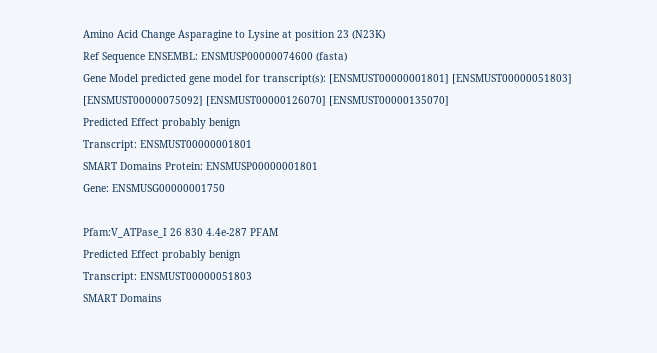Amino Acid Change Asparagine to Lysine at position 23 (N23K)
Ref Sequence ENSEMBL: ENSMUSP00000074600 (fasta)
Gene Model predicted gene model for transcript(s): [ENSMUST00000001801] [ENSMUST00000051803] [ENSMUST00000075092] [ENSMUST00000126070] [ENSMUST00000135070]
Predicted Effect probably benign
Transcript: ENSMUST00000001801
SMART Domains Protein: ENSMUSP00000001801
Gene: ENSMUSG00000001750

Pfam:V_ATPase_I 26 830 4.4e-287 PFAM
Predicted Effect probably benign
Transcript: ENSMUST00000051803
SMART Domains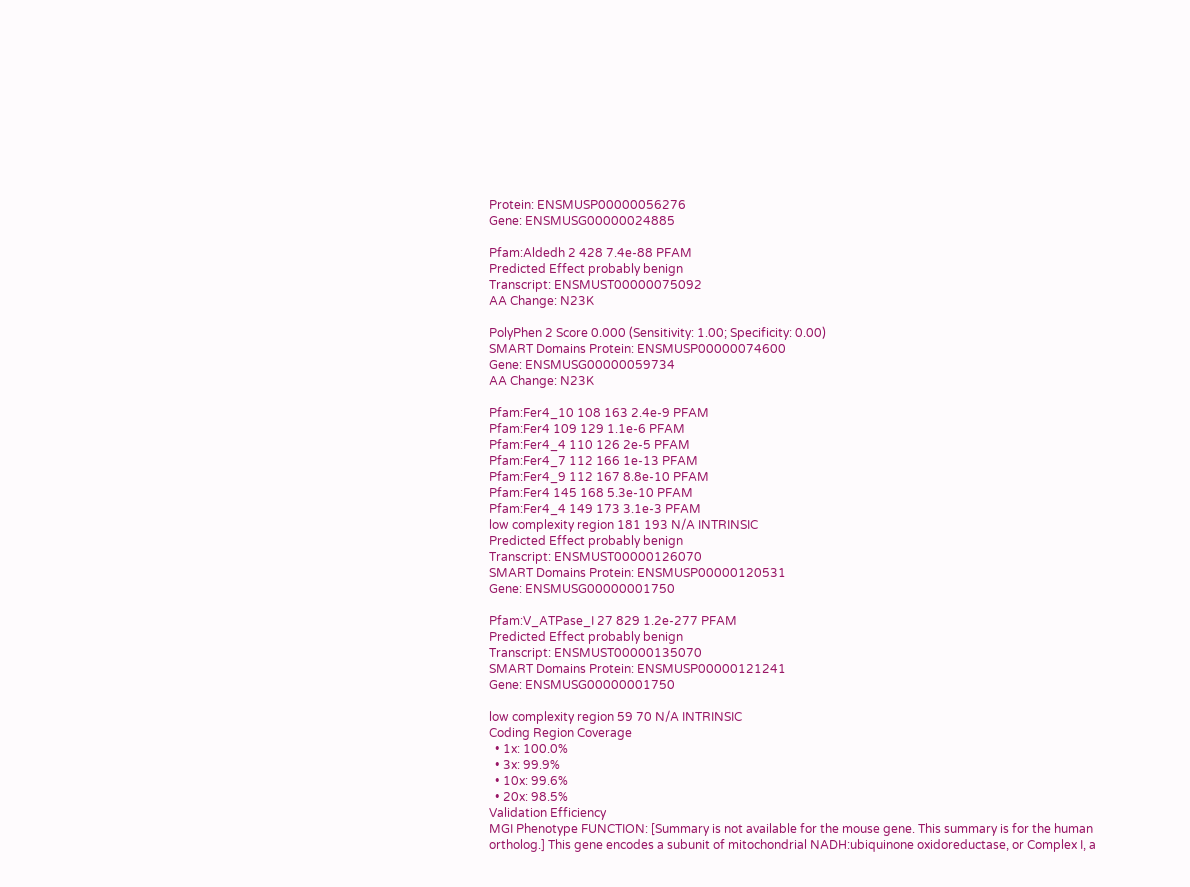Protein: ENSMUSP00000056276
Gene: ENSMUSG00000024885

Pfam:Aldedh 2 428 7.4e-88 PFAM
Predicted Effect probably benign
Transcript: ENSMUST00000075092
AA Change: N23K

PolyPhen 2 Score 0.000 (Sensitivity: 1.00; Specificity: 0.00)
SMART Domains Protein: ENSMUSP00000074600
Gene: ENSMUSG00000059734
AA Change: N23K

Pfam:Fer4_10 108 163 2.4e-9 PFAM
Pfam:Fer4 109 129 1.1e-6 PFAM
Pfam:Fer4_4 110 126 2e-5 PFAM
Pfam:Fer4_7 112 166 1e-13 PFAM
Pfam:Fer4_9 112 167 8.8e-10 PFAM
Pfam:Fer4 145 168 5.3e-10 PFAM
Pfam:Fer4_4 149 173 3.1e-3 PFAM
low complexity region 181 193 N/A INTRINSIC
Predicted Effect probably benign
Transcript: ENSMUST00000126070
SMART Domains Protein: ENSMUSP00000120531
Gene: ENSMUSG00000001750

Pfam:V_ATPase_I 27 829 1.2e-277 PFAM
Predicted Effect probably benign
Transcript: ENSMUST00000135070
SMART Domains Protein: ENSMUSP00000121241
Gene: ENSMUSG00000001750

low complexity region 59 70 N/A INTRINSIC
Coding Region Coverage
  • 1x: 100.0%
  • 3x: 99.9%
  • 10x: 99.6%
  • 20x: 98.5%
Validation Efficiency
MGI Phenotype FUNCTION: [Summary is not available for the mouse gene. This summary is for the human ortholog.] This gene encodes a subunit of mitochondrial NADH:ubiquinone oxidoreductase, or Complex I, a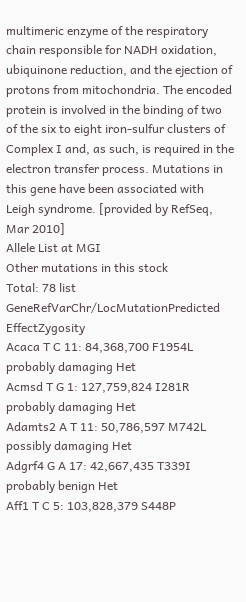multimeric enzyme of the respiratory chain responsible for NADH oxidation, ubiquinone reduction, and the ejection of protons from mitochondria. The encoded protein is involved in the binding of two of the six to eight iron-sulfur clusters of Complex I and, as such, is required in the electron transfer process. Mutations in this gene have been associated with Leigh syndrome. [provided by RefSeq, Mar 2010]
Allele List at MGI
Other mutations in this stock
Total: 78 list
GeneRefVarChr/LocMutationPredicted EffectZygosity
Acaca T C 11: 84,368,700 F1954L probably damaging Het
Acmsd T G 1: 127,759,824 I281R probably damaging Het
Adamts2 A T 11: 50,786,597 M742L possibly damaging Het
Adgrf4 G A 17: 42,667,435 T339I probably benign Het
Aff1 T C 5: 103,828,379 S448P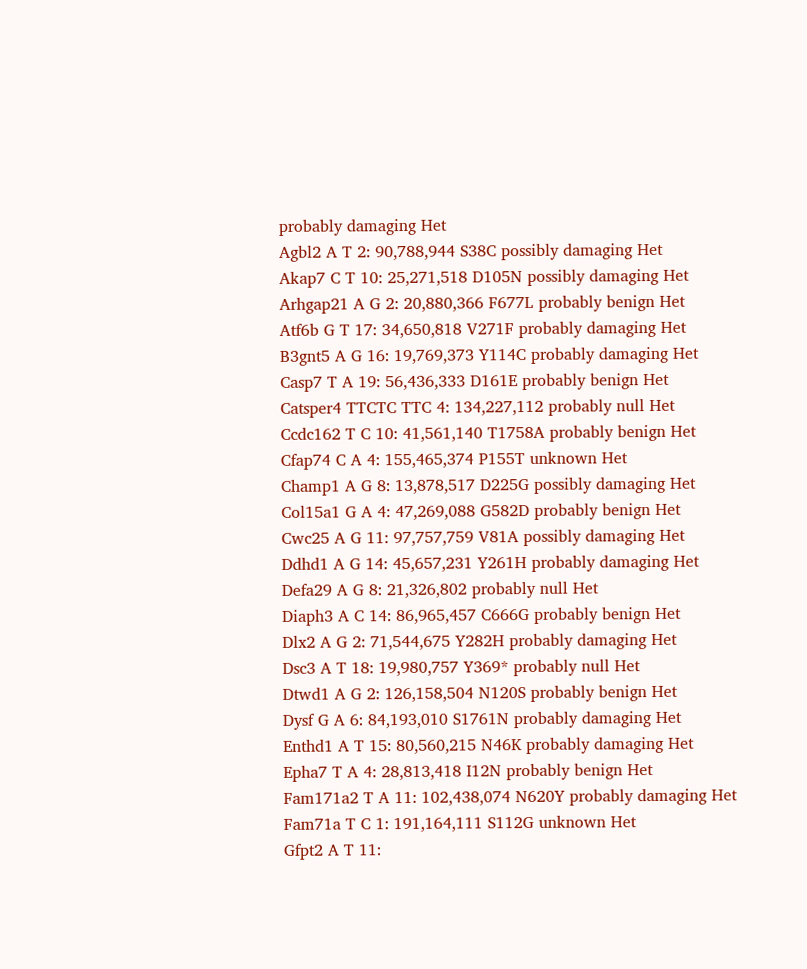probably damaging Het
Agbl2 A T 2: 90,788,944 S38C possibly damaging Het
Akap7 C T 10: 25,271,518 D105N possibly damaging Het
Arhgap21 A G 2: 20,880,366 F677L probably benign Het
Atf6b G T 17: 34,650,818 V271F probably damaging Het
B3gnt5 A G 16: 19,769,373 Y114C probably damaging Het
Casp7 T A 19: 56,436,333 D161E probably benign Het
Catsper4 TTCTC TTC 4: 134,227,112 probably null Het
Ccdc162 T C 10: 41,561,140 T1758A probably benign Het
Cfap74 C A 4: 155,465,374 P155T unknown Het
Champ1 A G 8: 13,878,517 D225G possibly damaging Het
Col15a1 G A 4: 47,269,088 G582D probably benign Het
Cwc25 A G 11: 97,757,759 V81A possibly damaging Het
Ddhd1 A G 14: 45,657,231 Y261H probably damaging Het
Defa29 A G 8: 21,326,802 probably null Het
Diaph3 A C 14: 86,965,457 C666G probably benign Het
Dlx2 A G 2: 71,544,675 Y282H probably damaging Het
Dsc3 A T 18: 19,980,757 Y369* probably null Het
Dtwd1 A G 2: 126,158,504 N120S probably benign Het
Dysf G A 6: 84,193,010 S1761N probably damaging Het
Enthd1 A T 15: 80,560,215 N46K probably damaging Het
Epha7 T A 4: 28,813,418 I12N probably benign Het
Fam171a2 T A 11: 102,438,074 N620Y probably damaging Het
Fam71a T C 1: 191,164,111 S112G unknown Het
Gfpt2 A T 11: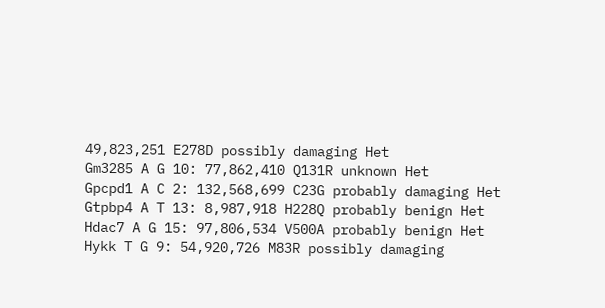49,823,251 E278D possibly damaging Het
Gm3285 A G 10: 77,862,410 Q131R unknown Het
Gpcpd1 A C 2: 132,568,699 C23G probably damaging Het
Gtpbp4 A T 13: 8,987,918 H228Q probably benign Het
Hdac7 A G 15: 97,806,534 V500A probably benign Het
Hykk T G 9: 54,920,726 M83R possibly damaging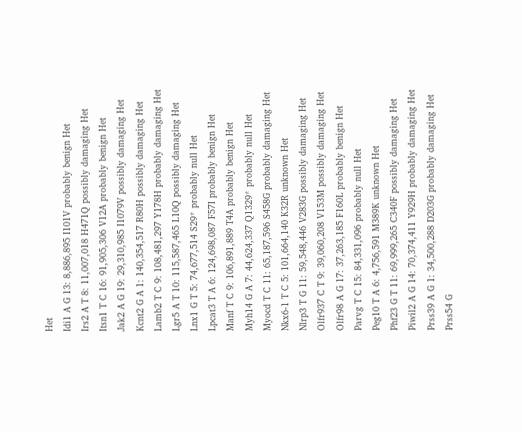Het
Idi1 A G 13: 8,886,895 I101V probably benign Het
Irs2 A T 8: 11,007,018 H471Q possibly damaging Het
Itsn1 T C 16: 91,905,306 V12A probably benign Het
Jak2 A G 19: 29,310,985 I1079V possibly damaging Het
Kcnt2 G A 1: 140,354,517 R80H possibly damaging Het
Lamb2 T C 9: 108,481,297 Y178H probably damaging Het
Lgr5 A T 10: 115,587,465 L10Q possibly damaging Het
Lnx1 G T 5: 74,677,514 S29* probably null Het
Lpcat3 T A 6: 124,698,087 F57I probably benign Het
Manf T C 9: 106,891,889 T4A probably benign Het
Myh14 G A 7: 44,624,337 Q1329* probably null Het
Myocd T C 11: 65,187,596 S458G probably damaging Het
Nkx6-1 T C 5: 101,664,140 K32R unknown Het
Nlrp3 T G 11: 59,548,446 V283G possibly damaging Het
Olfr937 C T 9: 39,060,208 V153M possibly damaging Het
Olfr98 A G 17: 37,263,185 F160L probably benign Het
Parvg T C 15: 84,331,096 probably null Het
Peg10 T A 6: 4,756,591 M389K unknown Het
Phf23 G T 11: 69,999,265 C340F possibly damaging Het
Piwil2 A G 14: 70,374,411 Y929H probably damaging Het
Prss39 A G 1: 34,500,288 D203G probably damaging Het
Prss54 G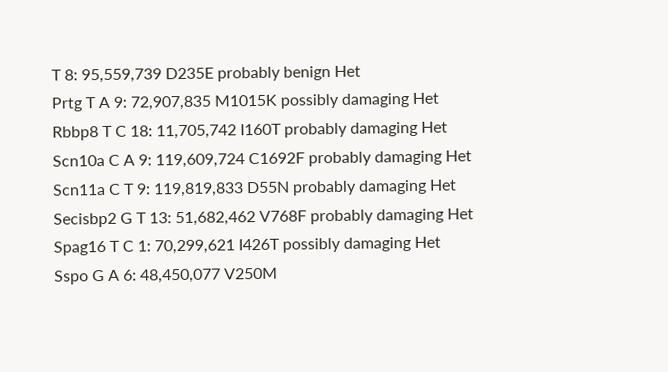T 8: 95,559,739 D235E probably benign Het
Prtg T A 9: 72,907,835 M1015K possibly damaging Het
Rbbp8 T C 18: 11,705,742 I160T probably damaging Het
Scn10a C A 9: 119,609,724 C1692F probably damaging Het
Scn11a C T 9: 119,819,833 D55N probably damaging Het
Secisbp2 G T 13: 51,682,462 V768F probably damaging Het
Spag16 T C 1: 70,299,621 I426T possibly damaging Het
Sspo G A 6: 48,450,077 V250M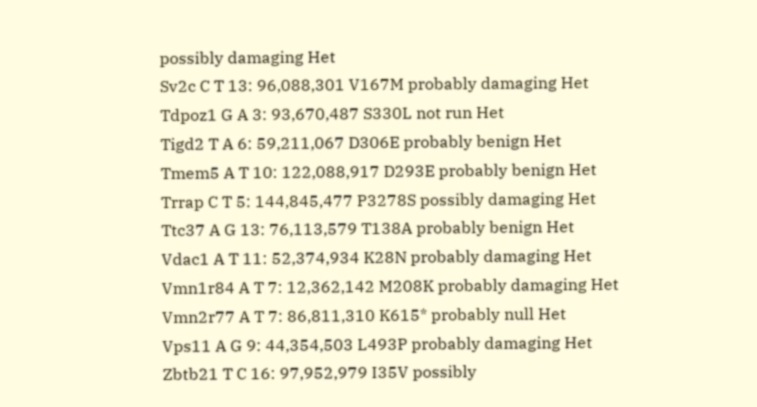possibly damaging Het
Sv2c C T 13: 96,088,301 V167M probably damaging Het
Tdpoz1 G A 3: 93,670,487 S330L not run Het
Tigd2 T A 6: 59,211,067 D306E probably benign Het
Tmem5 A T 10: 122,088,917 D293E probably benign Het
Trrap C T 5: 144,845,477 P3278S possibly damaging Het
Ttc37 A G 13: 76,113,579 T138A probably benign Het
Vdac1 A T 11: 52,374,934 K28N probably damaging Het
Vmn1r84 A T 7: 12,362,142 M208K probably damaging Het
Vmn2r77 A T 7: 86,811,310 K615* probably null Het
Vps11 A G 9: 44,354,503 L493P probably damaging Het
Zbtb21 T C 16: 97,952,979 I35V possibly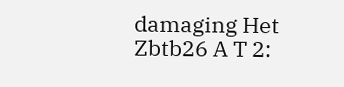damaging Het
Zbtb26 A T 2: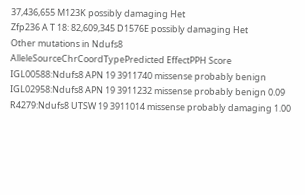37,436,655 M123K possibly damaging Het
Zfp236 A T 18: 82,609,345 D1576E possibly damaging Het
Other mutations in Ndufs8
AlleleSourceChrCoordTypePredicted EffectPPH Score
IGL00588:Ndufs8 APN 19 3911740 missense probably benign
IGL02958:Ndufs8 APN 19 3911232 missense probably benign 0.09
R4279:Ndufs8 UTSW 19 3911014 missense probably damaging 1.00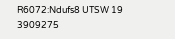R6072:Ndufs8 UTSW 19 3909275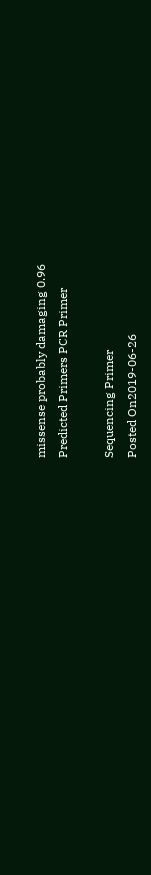missense probably damaging 0.96
Predicted Primers PCR Primer

Sequencing Primer
Posted On2019-06-26